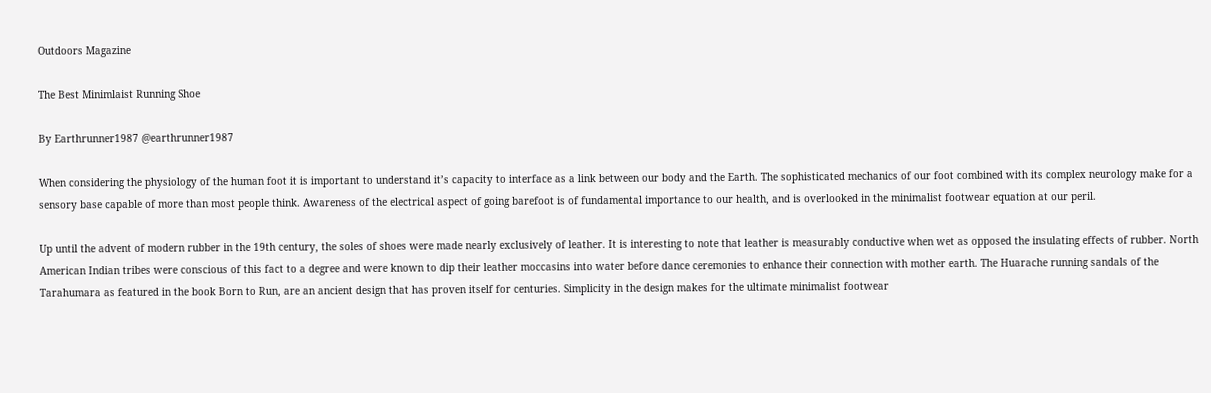Outdoors Magazine

The Best Minimlaist Running Shoe

By Earthrunner1987 @earthrunner1987

When considering the physiology of the human foot it is important to understand it’s capacity to interface as a link between our body and the Earth. The sophisticated mechanics of our foot combined with its complex neurology make for a sensory base capable of more than most people think. Awareness of the electrical aspect of going barefoot is of fundamental importance to our health, and is overlooked in the minimalist footwear equation at our peril.

Up until the advent of modern rubber in the 19th century, the soles of shoes were made nearly exclusively of leather. It is interesting to note that leather is measurably conductive when wet as opposed the insulating effects of rubber. North American Indian tribes were conscious of this fact to a degree and were known to dip their leather moccasins into water before dance ceremonies to enhance their connection with mother earth. The Huarache running sandals of the Tarahumara as featured in the book Born to Run, are an ancient design that has proven itself for centuries. Simplicity in the design makes for the ultimate minimalist footwear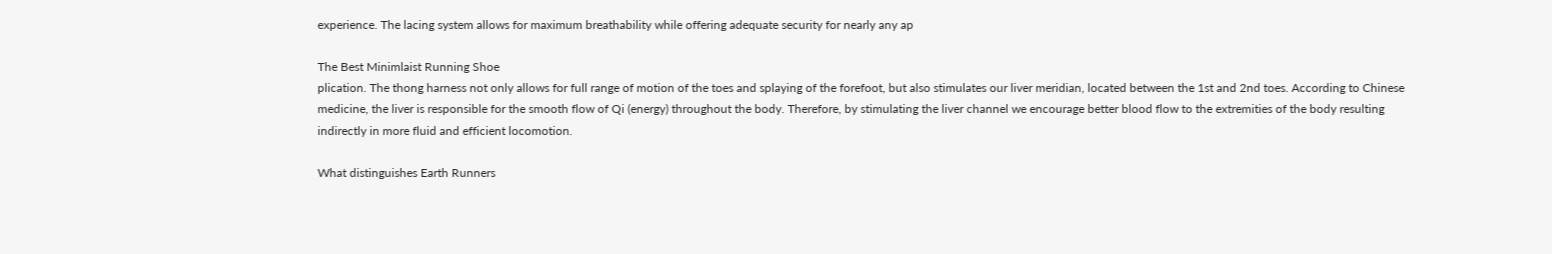experience. The lacing system allows for maximum breathability while offering adequate security for nearly any ap

The Best Minimlaist Running Shoe
plication. The thong harness not only allows for full range of motion of the toes and splaying of the forefoot, but also stimulates our liver meridian, located between the 1st and 2nd toes. According to Chinese medicine, the liver is responsible for the smooth flow of Qi (energy) throughout the body. Therefore, by stimulating the liver channel we encourage better blood flow to the extremities of the body resulting indirectly in more fluid and efficient locomotion.

What distinguishes Earth Runners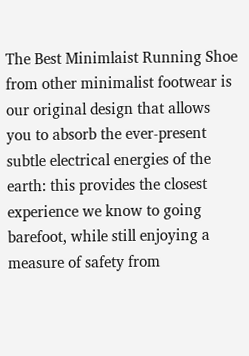The Best Minimlaist Running Shoe
from other minimalist footwear is our original design that allows you to absorb the ever-present subtle electrical energies of the earth: this provides the closest experience we know to going barefoot, while still enjoying a measure of safety from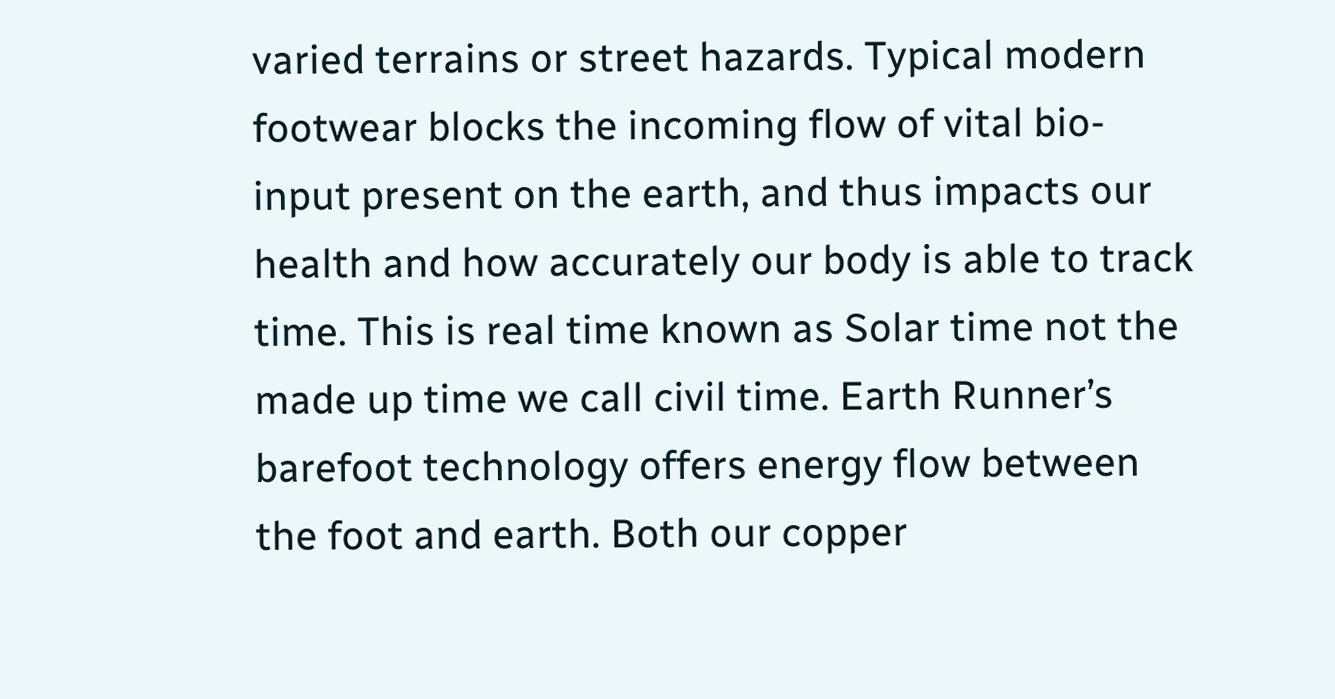varied terrains or street hazards. Typical modern footwear blocks the incoming flow of vital bio-input present on the earth, and thus impacts our health and how accurately our body is able to track time. This is real time known as Solar time not the made up time we call civil time. Earth Runner’s barefoot technology offers energy flow between the foot and earth. Both our copper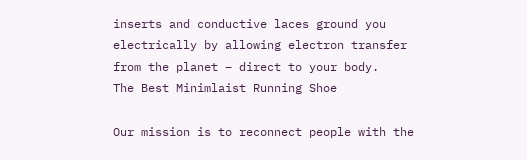inserts and conductive laces ground you electrically by allowing electron transfer from the planet – direct to your body.
The Best Minimlaist Running Shoe

Our mission is to reconnect people with the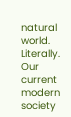natural world. Literally. Our current modern society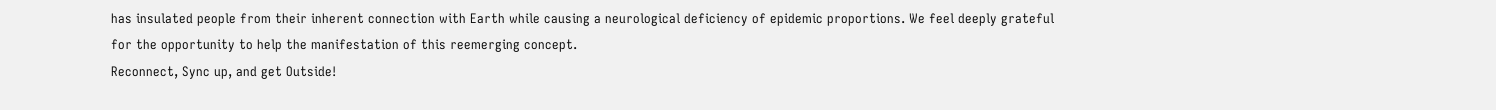has insulated people from their inherent connection with Earth while causing a neurological deficiency of epidemic proportions. We feel deeply grateful for the opportunity to help the manifestation of this reemerging concept.
Reconnect, Sync up, and get Outside!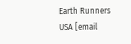Earth Runners
USA [email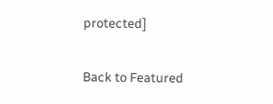protected]

Back to Featured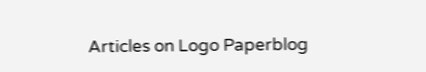Articles on Logo Paperblog